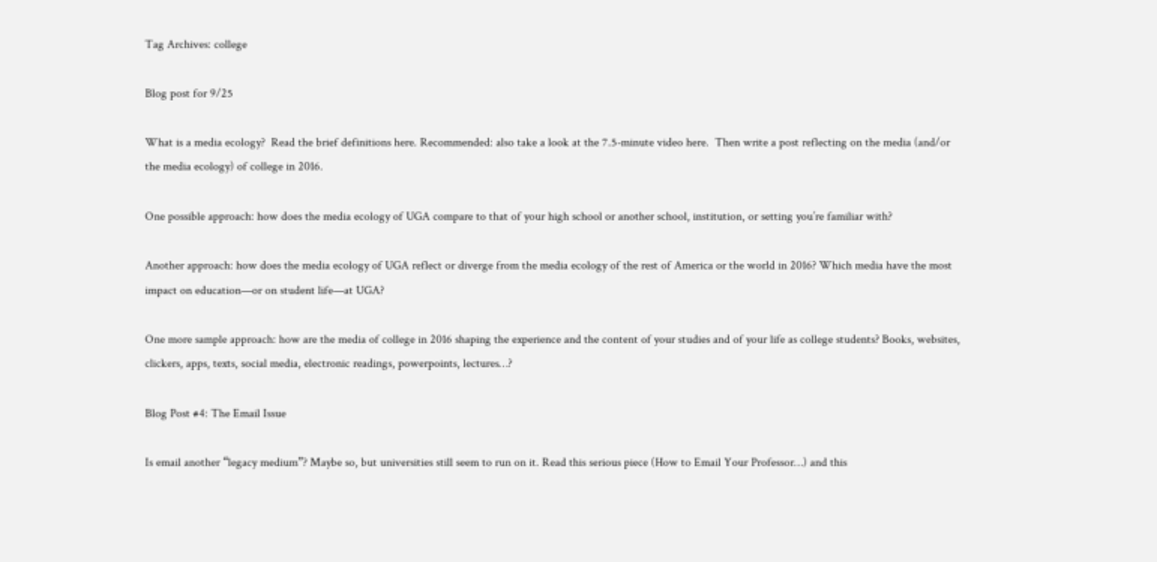Tag Archives: college

Blog post for 9/25

What is a media ecology?  Read the brief definitions here. Recommended: also take a look at the 7.5-minute video here.  Then write a post reflecting on the media (and/or the media ecology) of college in 2016.

One possible approach: how does the media ecology of UGA compare to that of your high school or another school, institution, or setting you’re familiar with?

Another approach: how does the media ecology of UGA reflect or diverge from the media ecology of the rest of America or the world in 2016? Which media have the most impact on education—or on student life—at UGA?

One more sample approach: how are the media of college in 2016 shaping the experience and the content of your studies and of your life as college students? Books, websites, clickers, apps, texts, social media, electronic readings, powerpoints, lectures…?

Blog Post #4: The Email Issue

Is email another “legacy medium”? Maybe so, but universities still seem to run on it. Read this serious piece (How to Email Your Professor…) and this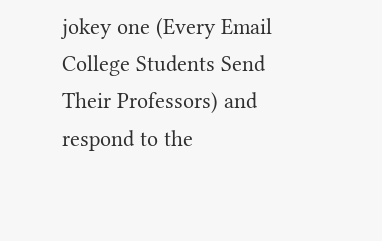jokey one (Every Email College Students Send Their Professors) and respond to the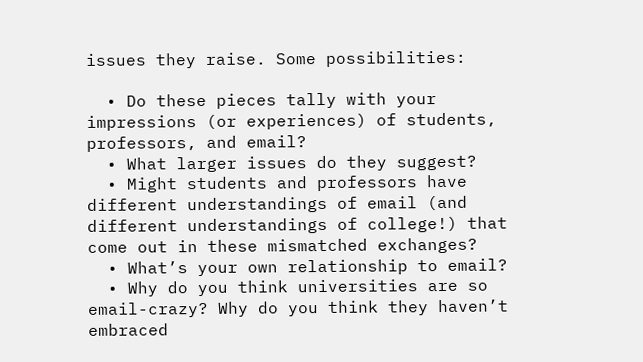issues they raise. Some possibilities:

  • Do these pieces tally with your impressions (or experiences) of students, professors, and email?
  • What larger issues do they suggest?
  • Might students and professors have different understandings of email (and different understandings of college!) that come out in these mismatched exchanges?
  • What’s your own relationship to email?
  • Why do you think universities are so email-crazy? Why do you think they haven’t embraced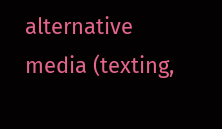alternative media (texting,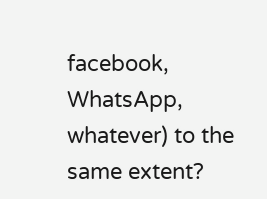facebook, WhatsApp, whatever) to the same extent?